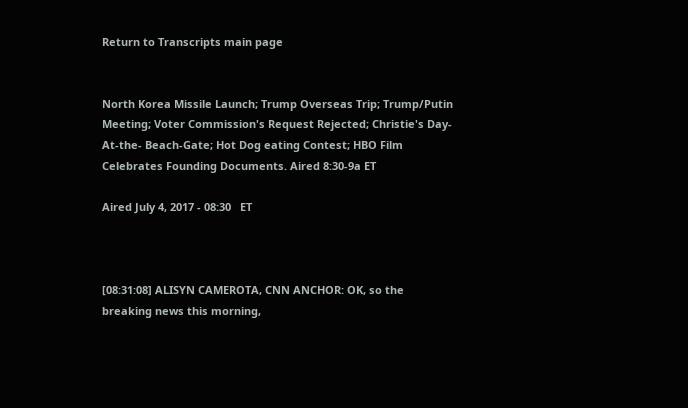Return to Transcripts main page


North Korea Missile Launch; Trump Overseas Trip; Trump/Putin Meeting; Voter Commission's Request Rejected; Christie's Day-At-the- Beach-Gate; Hot Dog eating Contest; HBO Film Celebrates Founding Documents. Aired 8:30-9a ET

Aired July 4, 2017 - 08:30   ET



[08:31:08] ALISYN CAMEROTA, CNN ANCHOR: OK, so the breaking news this morning,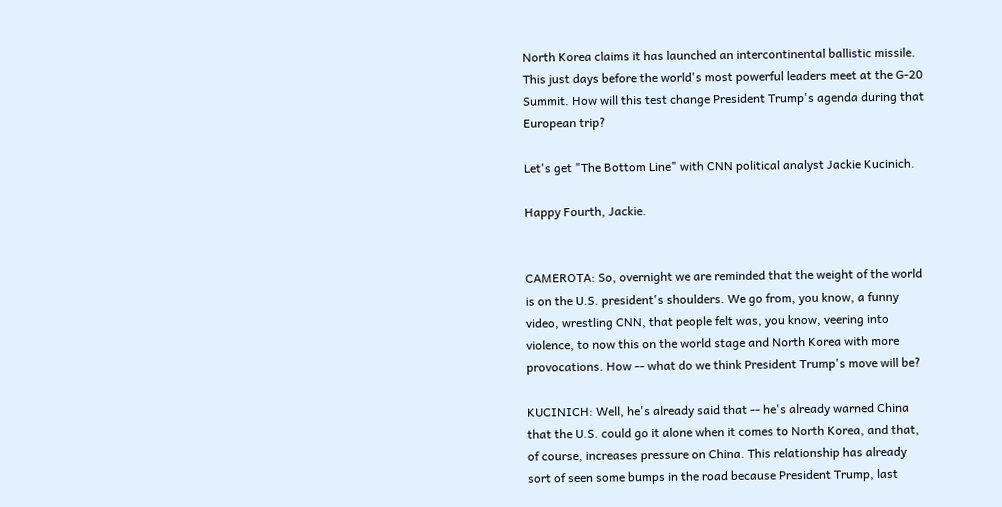North Korea claims it has launched an intercontinental ballistic missile. This just days before the world's most powerful leaders meet at the G-20 Summit. How will this test change President Trump's agenda during that European trip?

Let's get "The Bottom Line" with CNN political analyst Jackie Kucinich.

Happy Fourth, Jackie.


CAMEROTA: So, overnight we are reminded that the weight of the world is on the U.S. president's shoulders. We go from, you know, a funny video, wrestling CNN, that people felt was, you know, veering into violence, to now this on the world stage and North Korea with more provocations. How -- what do we think President Trump's move will be?

KUCINICH: Well, he's already said that -- he's already warned China that the U.S. could go it alone when it comes to North Korea, and that, of course, increases pressure on China. This relationship has already sort of seen some bumps in the road because President Trump, last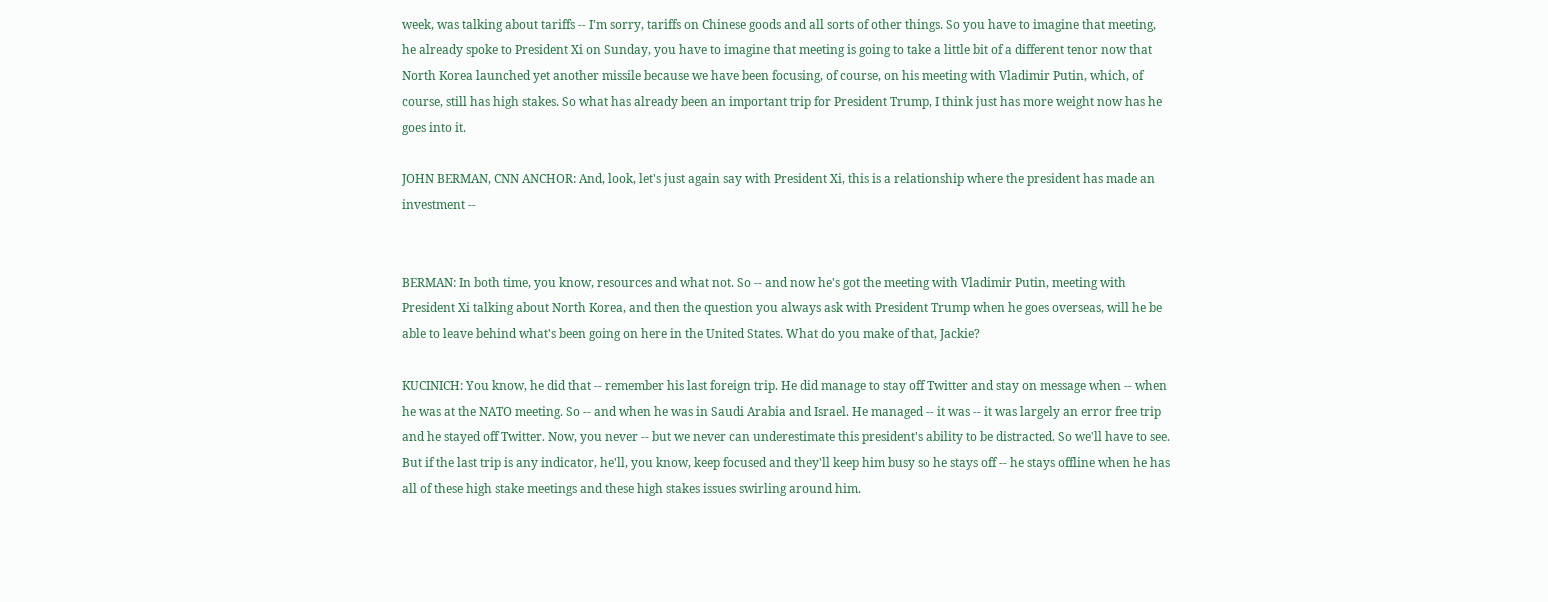week, was talking about tariffs -- I'm sorry, tariffs on Chinese goods and all sorts of other things. So you have to imagine that meeting, he already spoke to President Xi on Sunday, you have to imagine that meeting is going to take a little bit of a different tenor now that North Korea launched yet another missile because we have been focusing, of course, on his meeting with Vladimir Putin, which, of course, still has high stakes. So what has already been an important trip for President Trump, I think just has more weight now has he goes into it.

JOHN BERMAN, CNN ANCHOR: And, look, let's just again say with President Xi, this is a relationship where the president has made an investment --


BERMAN: In both time, you know, resources and what not. So -- and now he's got the meeting with Vladimir Putin, meeting with President Xi talking about North Korea, and then the question you always ask with President Trump when he goes overseas, will he be able to leave behind what's been going on here in the United States. What do you make of that, Jackie?

KUCINICH: You know, he did that -- remember his last foreign trip. He did manage to stay off Twitter and stay on message when -- when he was at the NATO meeting. So -- and when he was in Saudi Arabia and Israel. He managed -- it was -- it was largely an error free trip and he stayed off Twitter. Now, you never -- but we never can underestimate this president's ability to be distracted. So we'll have to see. But if the last trip is any indicator, he'll, you know, keep focused and they'll keep him busy so he stays off -- he stays offline when he has all of these high stake meetings and these high stakes issues swirling around him.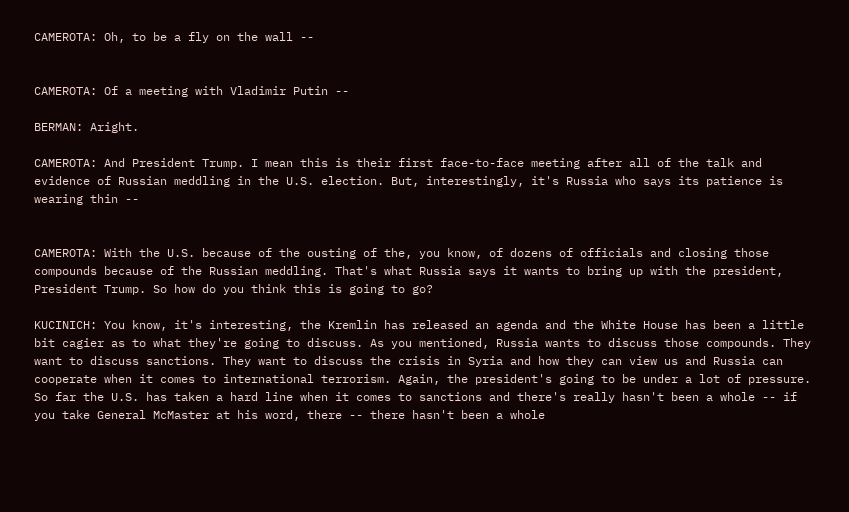CAMEROTA: Oh, to be a fly on the wall --


CAMEROTA: Of a meeting with Vladimir Putin --

BERMAN: Aright.

CAMEROTA: And President Trump. I mean this is their first face-to-face meeting after all of the talk and evidence of Russian meddling in the U.S. election. But, interestingly, it's Russia who says its patience is wearing thin --


CAMEROTA: With the U.S. because of the ousting of the, you know, of dozens of officials and closing those compounds because of the Russian meddling. That's what Russia says it wants to bring up with the president, President Trump. So how do you think this is going to go?

KUCINICH: You know, it's interesting, the Kremlin has released an agenda and the White House has been a little bit cagier as to what they're going to discuss. As you mentioned, Russia wants to discuss those compounds. They want to discuss sanctions. They want to discuss the crisis in Syria and how they can view us and Russia can cooperate when it comes to international terrorism. Again, the president's going to be under a lot of pressure. So far the U.S. has taken a hard line when it comes to sanctions and there's really hasn't been a whole -- if you take General McMaster at his word, there -- there hasn't been a whole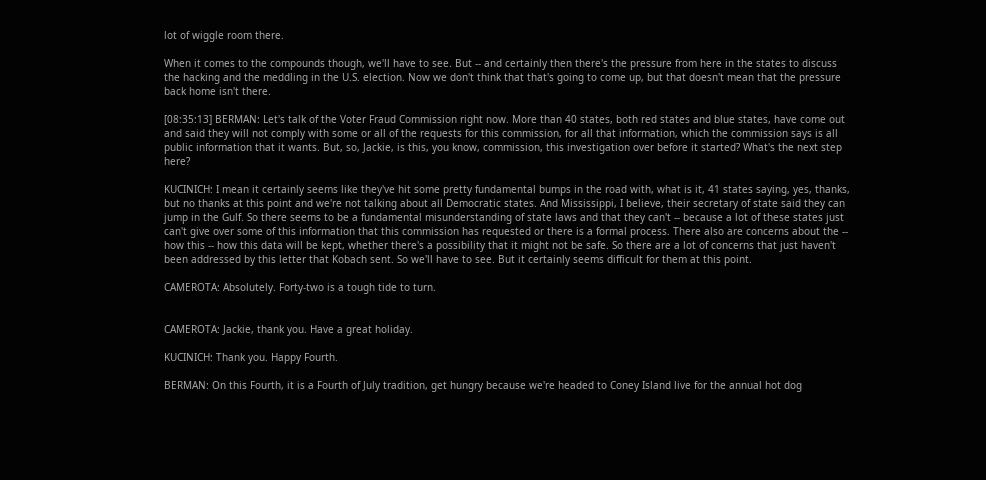lot of wiggle room there.

When it comes to the compounds though, we'll have to see. But -- and certainly then there's the pressure from here in the states to discuss the hacking and the meddling in the U.S. election. Now we don't think that that's going to come up, but that doesn't mean that the pressure back home isn't there.

[08:35:13] BERMAN: Let's talk of the Voter Fraud Commission right now. More than 40 states, both red states and blue states, have come out and said they will not comply with some or all of the requests for this commission, for all that information, which the commission says is all public information that it wants. But, so, Jackie, is this, you know, commission, this investigation over before it started? What's the next step here?

KUCINICH: I mean it certainly seems like they've hit some pretty fundamental bumps in the road with, what is it, 41 states saying, yes, thanks, but no thanks at this point and we're not talking about all Democratic states. And Mississippi, I believe, their secretary of state said they can jump in the Gulf. So there seems to be a fundamental misunderstanding of state laws and that they can't -- because a lot of these states just can't give over some of this information that this commission has requested or there is a formal process. There also are concerns about the -- how this -- how this data will be kept, whether there's a possibility that it might not be safe. So there are a lot of concerns that just haven't been addressed by this letter that Kobach sent. So we'll have to see. But it certainly seems difficult for them at this point.

CAMEROTA: Absolutely. Forty-two is a tough tide to turn.


CAMEROTA: Jackie, thank you. Have a great holiday.

KUCINICH: Thank you. Happy Fourth.

BERMAN: On this Fourth, it is a Fourth of July tradition, get hungry because we're headed to Coney Island live for the annual hot dog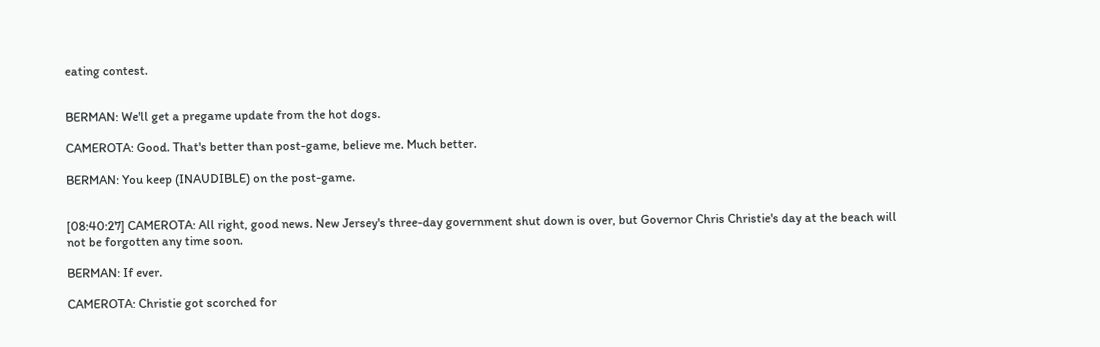eating contest.


BERMAN: We'll get a pregame update from the hot dogs.

CAMEROTA: Good. That's better than post-game, believe me. Much better.

BERMAN: You keep (INAUDIBLE) on the post-game.


[08:40:27] CAMEROTA: All right, good news. New Jersey's three-day government shut down is over, but Governor Chris Christie's day at the beach will not be forgotten any time soon.

BERMAN: If ever.

CAMEROTA: Christie got scorched for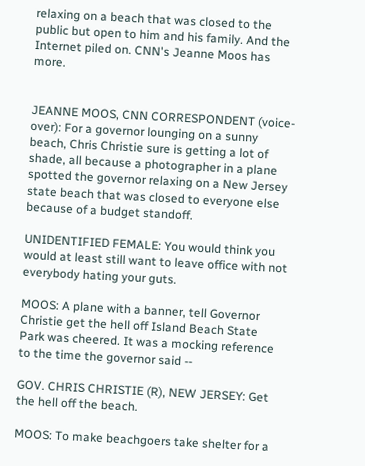relaxing on a beach that was closed to the public but open to him and his family. And the Internet piled on. CNN's Jeanne Moos has more.


JEANNE MOOS, CNN CORRESPONDENT (voice-over): For a governor lounging on a sunny beach, Chris Christie sure is getting a lot of shade, all because a photographer in a plane spotted the governor relaxing on a New Jersey state beach that was closed to everyone else because of a budget standoff.

UNIDENTIFIED FEMALE: You would think you would at least still want to leave office with not everybody hating your guts.

MOOS: A plane with a banner, tell Governor Christie get the hell off Island Beach State Park was cheered. It was a mocking reference to the time the governor said --

GOV. CHRIS CHRISTIE (R), NEW JERSEY: Get the hell off the beach.

MOOS: To make beachgoers take shelter for a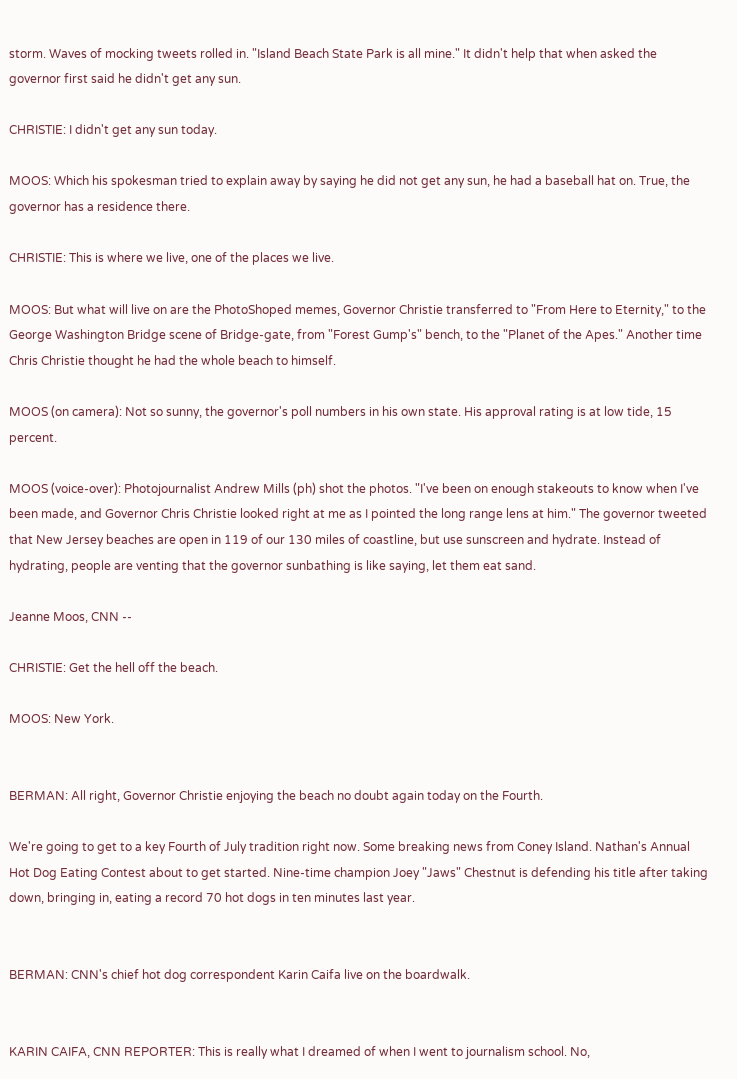storm. Waves of mocking tweets rolled in. "Island Beach State Park is all mine." It didn't help that when asked the governor first said he didn't get any sun.

CHRISTIE: I didn't get any sun today.

MOOS: Which his spokesman tried to explain away by saying he did not get any sun, he had a baseball hat on. True, the governor has a residence there.

CHRISTIE: This is where we live, one of the places we live.

MOOS: But what will live on are the PhotoShoped memes, Governor Christie transferred to "From Here to Eternity," to the George Washington Bridge scene of Bridge-gate, from "Forest Gump's" bench, to the "Planet of the Apes." Another time Chris Christie thought he had the whole beach to himself.

MOOS (on camera): Not so sunny, the governor's poll numbers in his own state. His approval rating is at low tide, 15 percent.

MOOS (voice-over): Photojournalist Andrew Mills (ph) shot the photos. "I've been on enough stakeouts to know when I've been made, and Governor Chris Christie looked right at me as I pointed the long range lens at him." The governor tweeted that New Jersey beaches are open in 119 of our 130 miles of coastline, but use sunscreen and hydrate. Instead of hydrating, people are venting that the governor sunbathing is like saying, let them eat sand.

Jeanne Moos, CNN --

CHRISTIE: Get the hell off the beach.

MOOS: New York.


BERMAN: All right, Governor Christie enjoying the beach no doubt again today on the Fourth.

We're going to get to a key Fourth of July tradition right now. Some breaking news from Coney Island. Nathan's Annual Hot Dog Eating Contest about to get started. Nine-time champion Joey "Jaws" Chestnut is defending his title after taking down, bringing in, eating a record 70 hot dogs in ten minutes last year.


BERMAN: CNN's chief hot dog correspondent Karin Caifa live on the boardwalk.


KARIN CAIFA, CNN REPORTER: This is really what I dreamed of when I went to journalism school. No,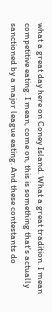what a great day here on Coney Island. What a great tradition. I mean competitive eating. I mean, come on, this is something that's actually sanctioned by a major league eating. And these contestants do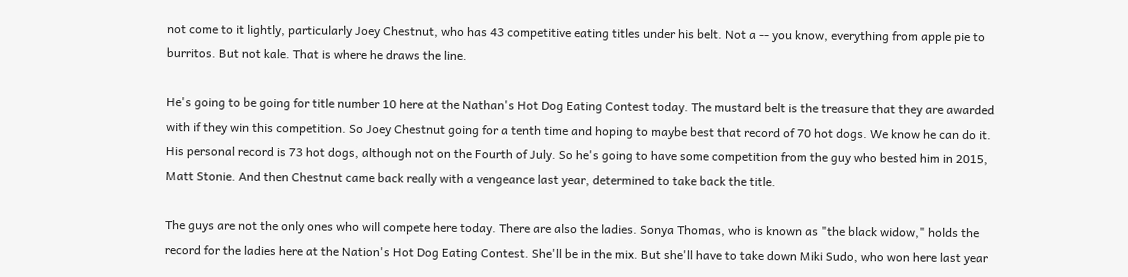not come to it lightly, particularly Joey Chestnut, who has 43 competitive eating titles under his belt. Not a -- you know, everything from apple pie to burritos. But not kale. That is where he draws the line.

He's going to be going for title number 10 here at the Nathan's Hot Dog Eating Contest today. The mustard belt is the treasure that they are awarded with if they win this competition. So Joey Chestnut going for a tenth time and hoping to maybe best that record of 70 hot dogs. We know he can do it. His personal record is 73 hot dogs, although not on the Fourth of July. So he's going to have some competition from the guy who bested him in 2015, Matt Stonie. And then Chestnut came back really with a vengeance last year, determined to take back the title.

The guys are not the only ones who will compete here today. There are also the ladies. Sonya Thomas, who is known as "the black widow," holds the record for the ladies here at the Nation's Hot Dog Eating Contest. She'll be in the mix. But she'll have to take down Miki Sudo, who won here last year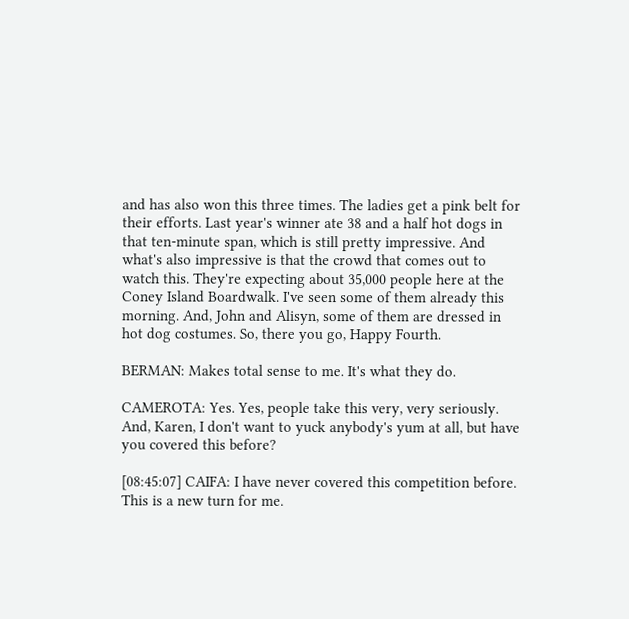and has also won this three times. The ladies get a pink belt for their efforts. Last year's winner ate 38 and a half hot dogs in that ten-minute span, which is still pretty impressive. And what's also impressive is that the crowd that comes out to watch this. They're expecting about 35,000 people here at the Coney Island Boardwalk. I've seen some of them already this morning. And, John and Alisyn, some of them are dressed in hot dog costumes. So, there you go, Happy Fourth.

BERMAN: Makes total sense to me. It's what they do.

CAMEROTA: Yes. Yes, people take this very, very seriously. And, Karen, I don't want to yuck anybody's yum at all, but have you covered this before?

[08:45:07] CAIFA: I have never covered this competition before. This is a new turn for me.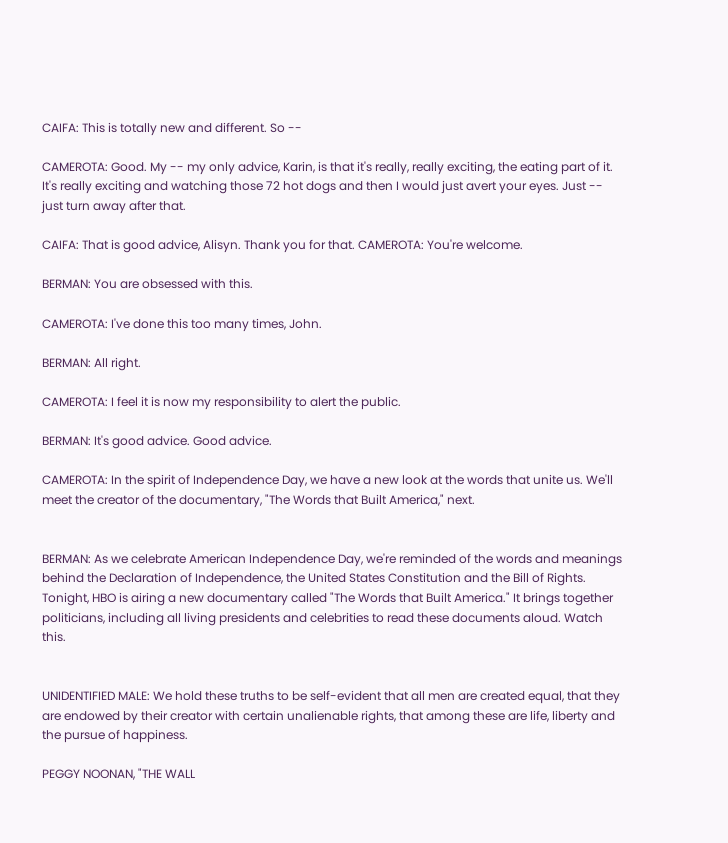CAIFA: This is totally new and different. So --

CAMEROTA: Good. My -- my only advice, Karin, is that it's really, really exciting, the eating part of it. It's really exciting and watching those 72 hot dogs and then I would just avert your eyes. Just -- just turn away after that.

CAIFA: That is good advice, Alisyn. Thank you for that. CAMEROTA: You're welcome.

BERMAN: You are obsessed with this.

CAMEROTA: I've done this too many times, John.

BERMAN: All right.

CAMEROTA: I feel it is now my responsibility to alert the public.

BERMAN: It's good advice. Good advice.

CAMEROTA: In the spirit of Independence Day, we have a new look at the words that unite us. We'll meet the creator of the documentary, "The Words that Built America," next.


BERMAN: As we celebrate American Independence Day, we're reminded of the words and meanings behind the Declaration of Independence, the United States Constitution and the Bill of Rights. Tonight, HBO is airing a new documentary called "The Words that Built America." It brings together politicians, including all living presidents and celebrities to read these documents aloud. Watch this.


UNIDENTIFIED MALE: We hold these truths to be self-evident that all men are created equal, that they are endowed by their creator with certain unalienable rights, that among these are life, liberty and the pursue of happiness.

PEGGY NOONAN, "THE WALL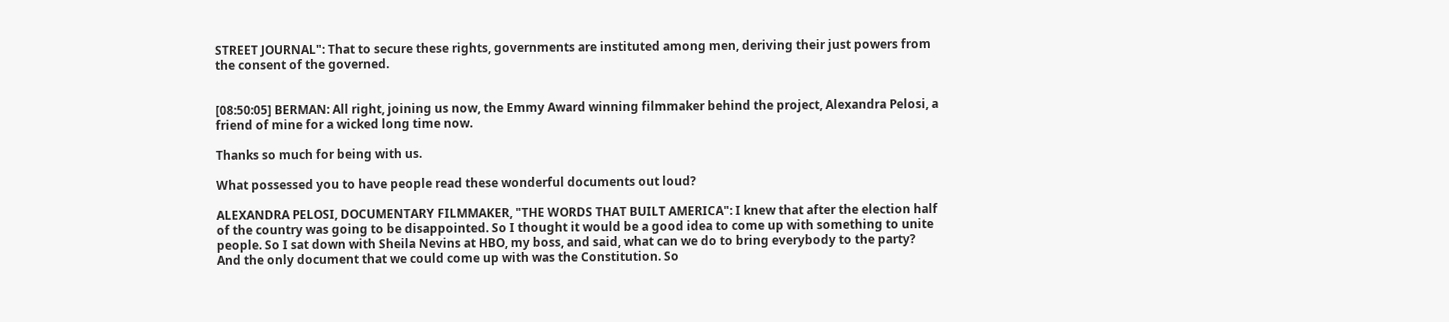STREET JOURNAL": That to secure these rights, governments are instituted among men, deriving their just powers from the consent of the governed.


[08:50:05] BERMAN: All right, joining us now, the Emmy Award winning filmmaker behind the project, Alexandra Pelosi, a friend of mine for a wicked long time now.

Thanks so much for being with us.

What possessed you to have people read these wonderful documents out loud?

ALEXANDRA PELOSI, DOCUMENTARY FILMMAKER, "THE WORDS THAT BUILT AMERICA": I knew that after the election half of the country was going to be disappointed. So I thought it would be a good idea to come up with something to unite people. So I sat down with Sheila Nevins at HBO, my boss, and said, what can we do to bring everybody to the party? And the only document that we could come up with was the Constitution. So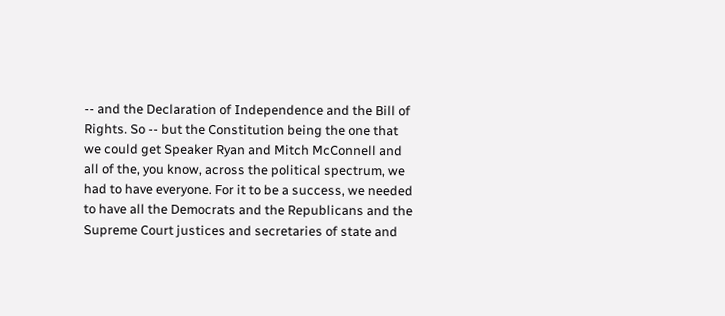-- and the Declaration of Independence and the Bill of Rights. So -- but the Constitution being the one that we could get Speaker Ryan and Mitch McConnell and all of the, you know, across the political spectrum, we had to have everyone. For it to be a success, we needed to have all the Democrats and the Republicans and the Supreme Court justices and secretaries of state and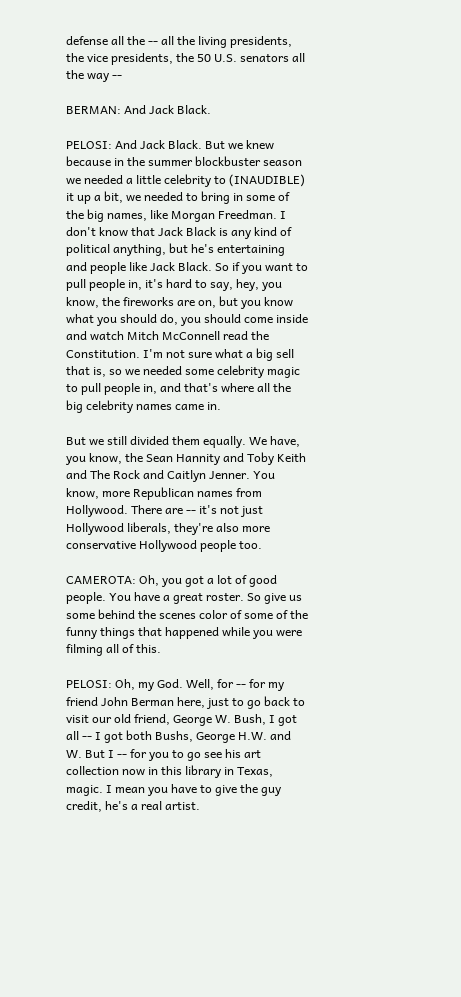defense all the -- all the living presidents, the vice presidents, the 50 U.S. senators all the way --

BERMAN: And Jack Black.

PELOSI: And Jack Black. But we knew because in the summer blockbuster season we needed a little celebrity to (INAUDIBLE) it up a bit, we needed to bring in some of the big names, like Morgan Freedman. I don't know that Jack Black is any kind of political anything, but he's entertaining and people like Jack Black. So if you want to pull people in, it's hard to say, hey, you know, the fireworks are on, but you know what you should do, you should come inside and watch Mitch McConnell read the Constitution. I'm not sure what a big sell that is, so we needed some celebrity magic to pull people in, and that's where all the big celebrity names came in.

But we still divided them equally. We have, you know, the Sean Hannity and Toby Keith and The Rock and Caitlyn Jenner. You know, more Republican names from Hollywood. There are -- it's not just Hollywood liberals, they're also more conservative Hollywood people too.

CAMEROTA: Oh, you got a lot of good people. You have a great roster. So give us some behind the scenes color of some of the funny things that happened while you were filming all of this.

PELOSI: Oh, my God. Well, for -- for my friend John Berman here, just to go back to visit our old friend, George W. Bush, I got all -- I got both Bushs, George H.W. and W. But I -- for you to go see his art collection now in this library in Texas, magic. I mean you have to give the guy credit, he's a real artist.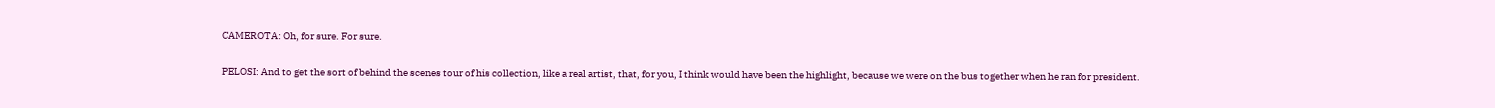CAMEROTA: Oh, for sure. For sure.

PELOSI: And to get the sort of behind the scenes tour of his collection, like a real artist, that, for you, I think would have been the highlight, because we were on the bus together when he ran for president.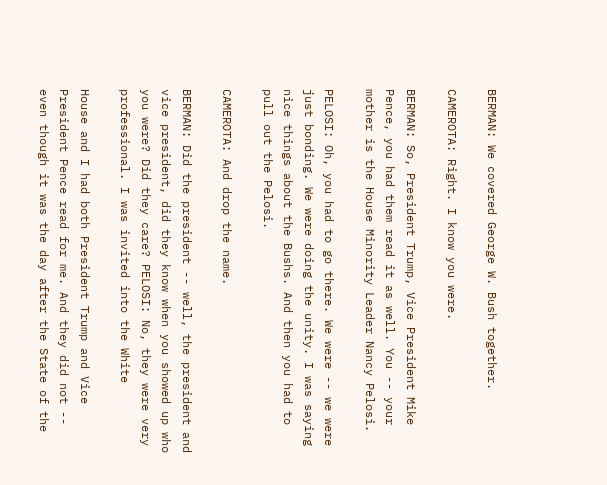BERMAN: We covered George W. Bush together.

CAMEROTA: Right. I know you were.

BERMAN: So, President Trump, Vice President Mike Pence, you had them read it as well. You -- your mother is the House Minority Leader Nancy Pelosi.

PELOSI: Oh, you had to go there. We were -- we were just bonding. We were doing the unity. I was saying nice things about the Bushs. And then you had to pull out the Pelosi.

CAMEROTA: And drop the name.

BERMAN: Did the president -- well, the president and vice president, did they know when you showed up who you were? Did they care? PELOSI: No, they were very professional. I was invited into the White

House and I had both President Trump and Vice President Pence read for me. And they did not -- even though it was the day after the State of the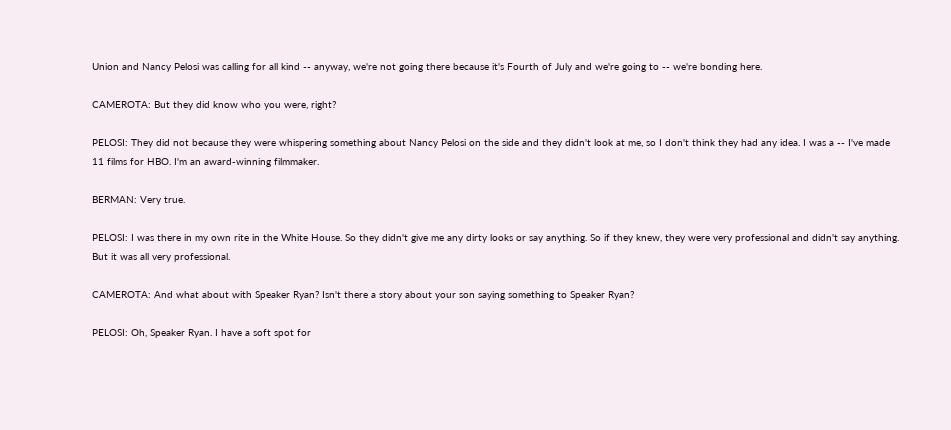Union and Nancy Pelosi was calling for all kind -- anyway, we're not going there because it's Fourth of July and we're going to -- we're bonding here.

CAMEROTA: But they did know who you were, right?

PELOSI: They did not because they were whispering something about Nancy Pelosi on the side and they didn't look at me, so I don't think they had any idea. I was a -- I've made 11 films for HBO. I'm an award-winning filmmaker.

BERMAN: Very true.

PELOSI: I was there in my own rite in the White House. So they didn't give me any dirty looks or say anything. So if they knew, they were very professional and didn't say anything. But it was all very professional.

CAMEROTA: And what about with Speaker Ryan? Isn't there a story about your son saying something to Speaker Ryan?

PELOSI: Oh, Speaker Ryan. I have a soft spot for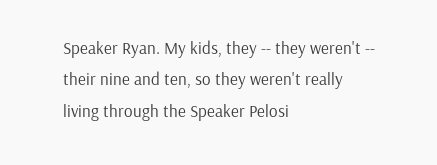Speaker Ryan. My kids, they -- they weren't -- their nine and ten, so they weren't really living through the Speaker Pelosi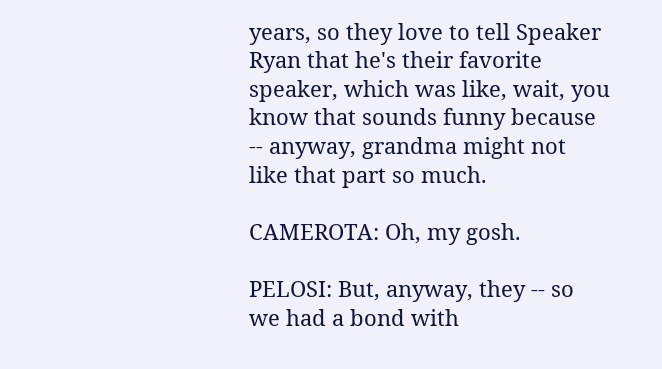years, so they love to tell Speaker Ryan that he's their favorite speaker, which was like, wait, you know that sounds funny because -- anyway, grandma might not like that part so much.

CAMEROTA: Oh, my gosh.

PELOSI: But, anyway, they -- so we had a bond with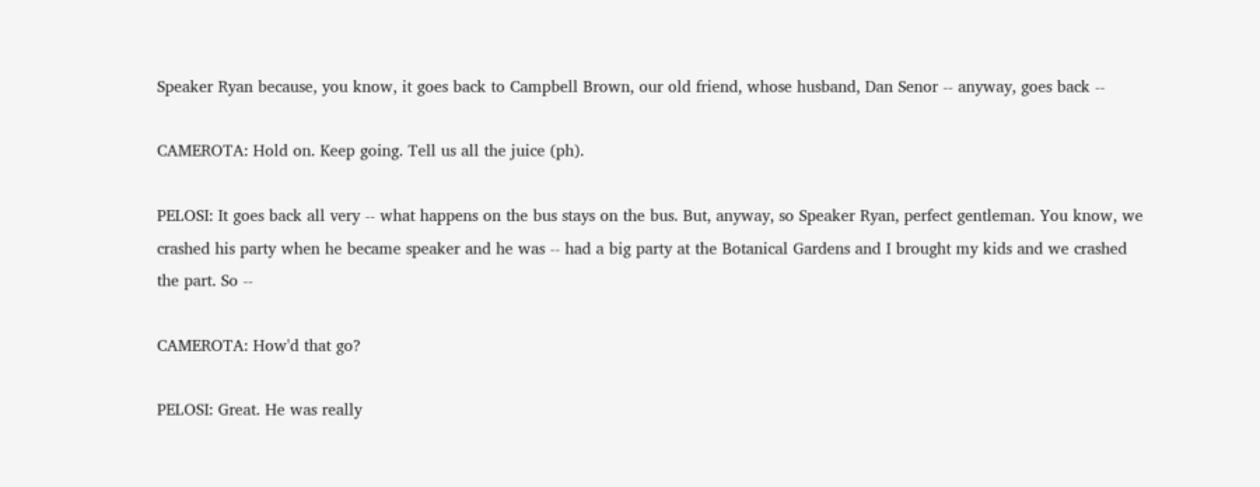Speaker Ryan because, you know, it goes back to Campbell Brown, our old friend, whose husband, Dan Senor -- anyway, goes back --

CAMEROTA: Hold on. Keep going. Tell us all the juice (ph).

PELOSI: It goes back all very -- what happens on the bus stays on the bus. But, anyway, so Speaker Ryan, perfect gentleman. You know, we crashed his party when he became speaker and he was -- had a big party at the Botanical Gardens and I brought my kids and we crashed the part. So --

CAMEROTA: How'd that go?

PELOSI: Great. He was really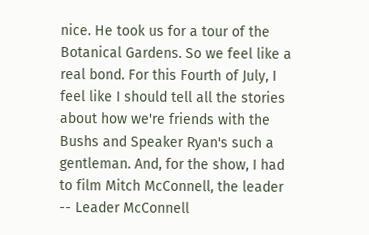nice. He took us for a tour of the Botanical Gardens. So we feel like a real bond. For this Fourth of July, I feel like I should tell all the stories about how we're friends with the Bushs and Speaker Ryan's such a gentleman. And, for the show, I had to film Mitch McConnell, the leader -- Leader McConnell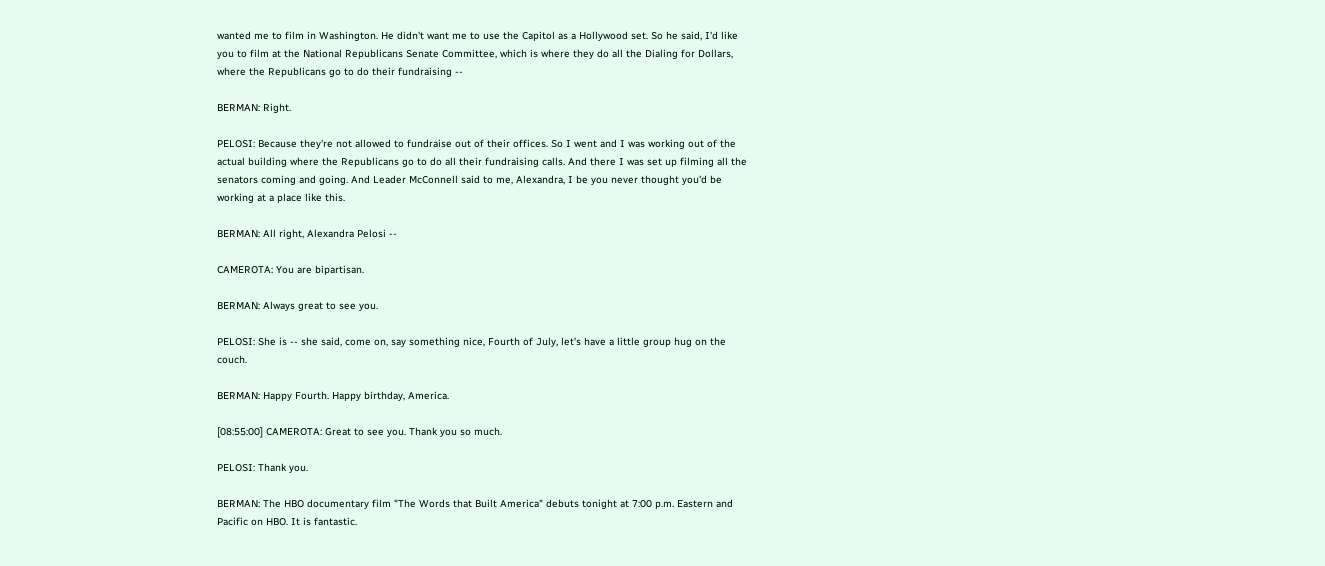wanted me to film in Washington. He didn't want me to use the Capitol as a Hollywood set. So he said, I'd like you to film at the National Republicans Senate Committee, which is where they do all the Dialing for Dollars, where the Republicans go to do their fundraising --

BERMAN: Right.

PELOSI: Because they're not allowed to fundraise out of their offices. So I went and I was working out of the actual building where the Republicans go to do all their fundraising calls. And there I was set up filming all the senators coming and going. And Leader McConnell said to me, Alexandra, I be you never thought you'd be working at a place like this.

BERMAN: All right, Alexandra Pelosi --

CAMEROTA: You are bipartisan.

BERMAN: Always great to see you.

PELOSI: She is -- she said, come on, say something nice, Fourth of July, let's have a little group hug on the couch.

BERMAN: Happy Fourth. Happy birthday, America.

[08:55:00] CAMEROTA: Great to see you. Thank you so much.

PELOSI: Thank you.

BERMAN: The HBO documentary film "The Words that Built America" debuts tonight at 7:00 p.m. Eastern and Pacific on HBO. It is fantastic.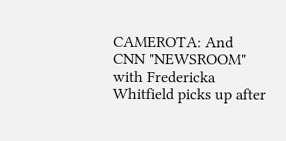CAMEROTA: And CNN "NEWSROOM" with Fredericka Whitfield picks up after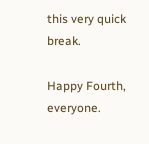this very quick break.

Happy Fourth, everyone.